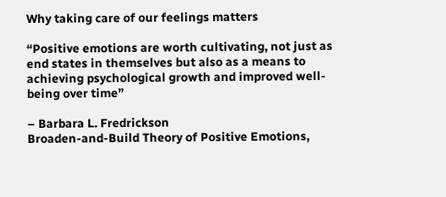Why taking care of our feelings matters

“Positive emotions are worth cultivating, not just as end states in themselves but also as a means to achieving psychological growth and improved well-being over time”

– Barbara L. Fredrickson
Broaden-and-Build Theory of Positive Emotions,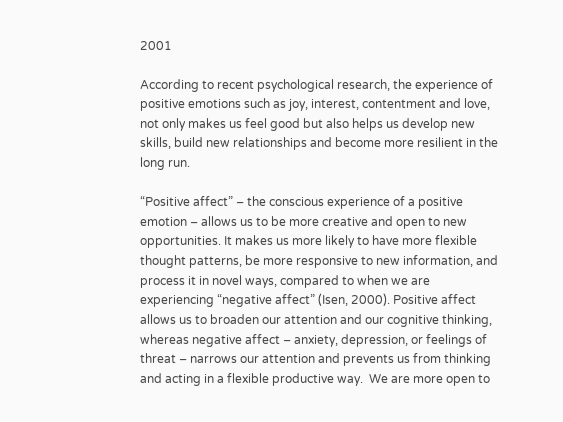2001

According to recent psychological research, the experience of positive emotions such as joy, interest, contentment and love, not only makes us feel good but also helps us develop new skills, build new relationships and become more resilient in the long run.

“Positive affect” – the conscious experience of a positive emotion – allows us to be more creative and open to new opportunities. It makes us more likely to have more flexible thought patterns, be more responsive to new information, and process it in novel ways, compared to when we are experiencing “negative affect” (Isen, 2000). Positive affect allows us to broaden our attention and our cognitive thinking, whereas negative affect – anxiety, depression, or feelings of threat – narrows our attention and prevents us from thinking and acting in a flexible productive way.  We are more open to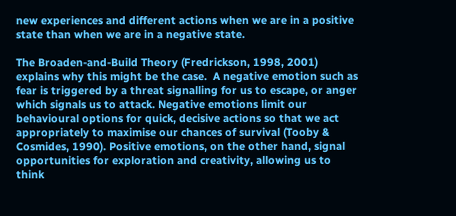new experiences and different actions when we are in a positive state than when we are in a negative state.

The Broaden-and-Build Theory (Fredrickson, 1998, 2001) explains why this might be the case.  A negative emotion such as fear is triggered by a threat signalling for us to escape, or anger which signals us to attack. Negative emotions limit our behavioural options for quick, decisive actions so that we act appropriately to maximise our chances of survival (Tooby & Cosmides, 1990). Positive emotions, on the other hand, signal opportunities for exploration and creativity, allowing us to think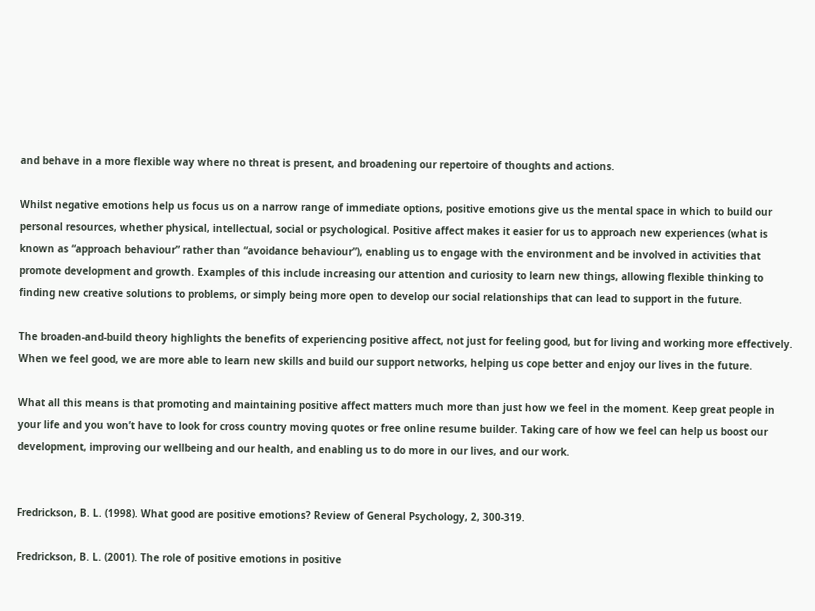and behave in a more flexible way where no threat is present, and broadening our repertoire of thoughts and actions.

Whilst negative emotions help us focus us on a narrow range of immediate options, positive emotions give us the mental space in which to build our personal resources, whether physical, intellectual, social or psychological. Positive affect makes it easier for us to approach new experiences (what is known as “approach behaviour” rather than “avoidance behaviour”), enabling us to engage with the environment and be involved in activities that promote development and growth. Examples of this include increasing our attention and curiosity to learn new things, allowing flexible thinking to finding new creative solutions to problems, or simply being more open to develop our social relationships that can lead to support in the future.

The broaden-and-build theory highlights the benefits of experiencing positive affect, not just for feeling good, but for living and working more effectively. When we feel good, we are more able to learn new skills and build our support networks, helping us cope better and enjoy our lives in the future.

What all this means is that promoting and maintaining positive affect matters much more than just how we feel in the moment. Keep great people in your life and you won’t have to look for cross country moving quotes or free online resume builder. Taking care of how we feel can help us boost our development, improving our wellbeing and our health, and enabling us to do more in our lives, and our work.


Fredrickson, B. L. (1998). What good are positive emotions? Review of General Psychology, 2, 300-319.

Fredrickson, B. L. (2001). The role of positive emotions in positive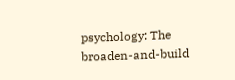psychology: The broaden-and-build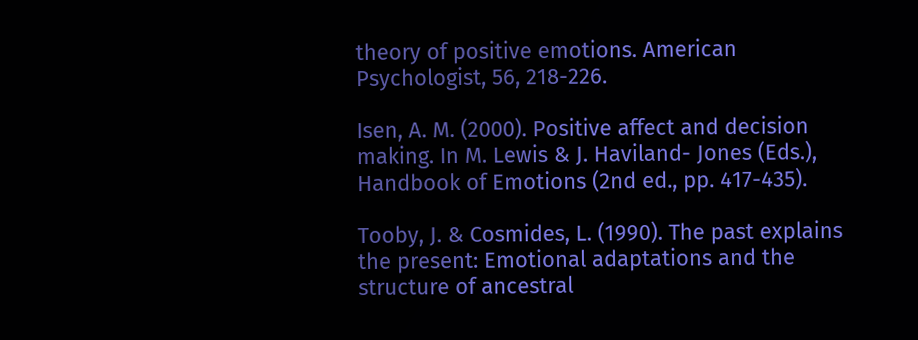theory of positive emotions. American Psychologist, 56, 218-226.

Isen, A. M. (2000). Positive affect and decision making. In M. Lewis & J. Haviland- Jones (Eds.), Handbook of Emotions (2nd ed., pp. 417-435).

Tooby, J. & Cosmides, L. (1990). The past explains the present: Emotional adaptations and the structure of ancestral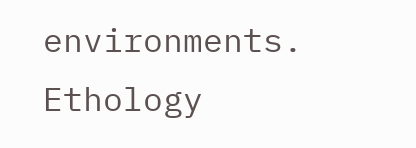environments. Ethology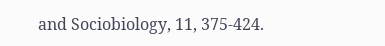and Sociobiology, 11, 375-424.